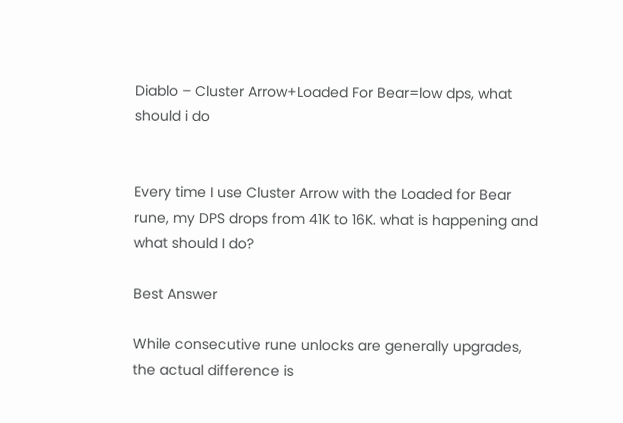Diablo – Cluster Arrow+Loaded For Bear=low dps, what should i do


Every time I use Cluster Arrow with the Loaded for Bear rune, my DPS drops from 41K to 16K. what is happening and what should I do?

Best Answer

While consecutive rune unlocks are generally upgrades, the actual difference is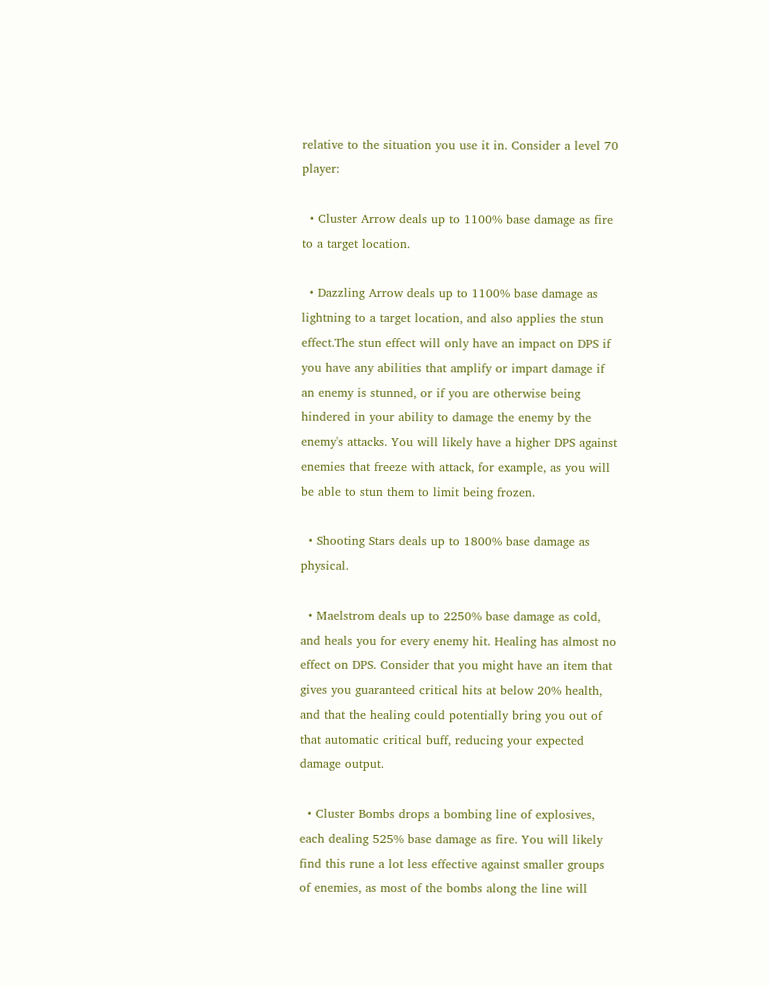relative to the situation you use it in. Consider a level 70 player:

  • Cluster Arrow deals up to 1100% base damage as fire to a target location.

  • Dazzling Arrow deals up to 1100% base damage as lightning to a target location, and also applies the stun effect.The stun effect will only have an impact on DPS if you have any abilities that amplify or impart damage if an enemy is stunned, or if you are otherwise being hindered in your ability to damage the enemy by the enemy's attacks. You will likely have a higher DPS against enemies that freeze with attack, for example, as you will be able to stun them to limit being frozen.

  • Shooting Stars deals up to 1800% base damage as physical.

  • Maelstrom deals up to 2250% base damage as cold, and heals you for every enemy hit. Healing has almost no effect on DPS. Consider that you might have an item that gives you guaranteed critical hits at below 20% health, and that the healing could potentially bring you out of that automatic critical buff, reducing your expected damage output.

  • Cluster Bombs drops a bombing line of explosives, each dealing 525% base damage as fire. You will likely find this rune a lot less effective against smaller groups of enemies, as most of the bombs along the line will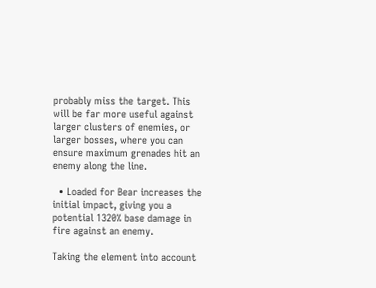probably miss the target. This will be far more useful against larger clusters of enemies, or larger bosses, where you can ensure maximum grenades hit an enemy along the line.

  • Loaded for Bear increases the initial impact, giving you a potential 1320% base damage in fire against an enemy.

Taking the element into account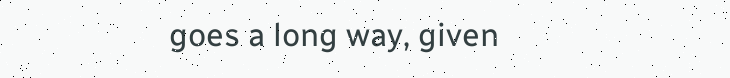goes a long way, given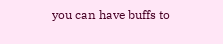you can have buffs to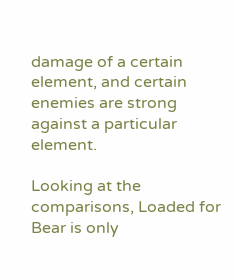damage of a certain element, and certain enemies are strong against a particular element.

Looking at the comparisons, Loaded for Bear is only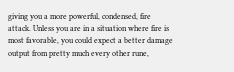giving you a more powerful, condensed, fire attack. Unless you are in a situation where fire is most favorable, you could expect a better damage output from pretty much every other rune,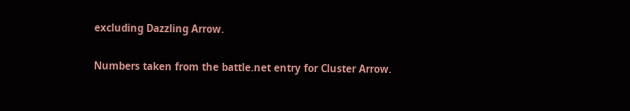excluding Dazzling Arrow.

Numbers taken from the battle.net entry for Cluster Arrow.